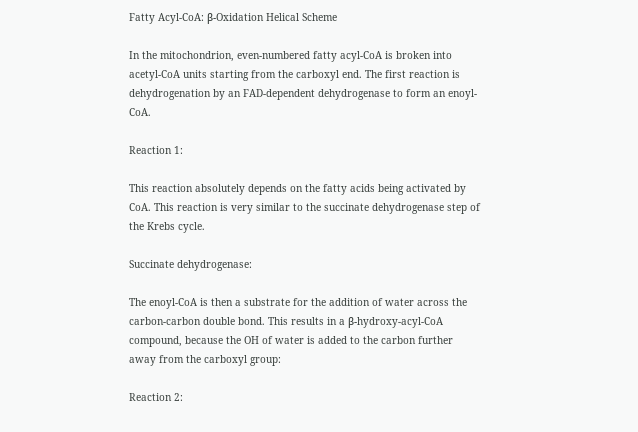Fatty Acyl‐CoA: β‐Oxidation Helical Scheme

In the mitochondrion, even‐numbered fatty acyl‐CoA is broken into acetyl‐CoA units starting from the carboxyl end. The first reaction is dehydrogenation by an FAD‐dependent dehydrogenase to form an enoyl‐CoA.

Reaction 1:

This reaction absolutely depends on the fatty acids being activated by CoA. This reaction is very similar to the succinate dehydrogenase step of the Krebs cycle.

Succinate dehydrogenase:

The enoyl‐CoA is then a substrate for the addition of water across the carbon‐carbon double bond. This results in a β‐hydroxy‐acyl‐CoA compound, because the OH of water is added to the carbon further away from the carboxyl group:

Reaction 2: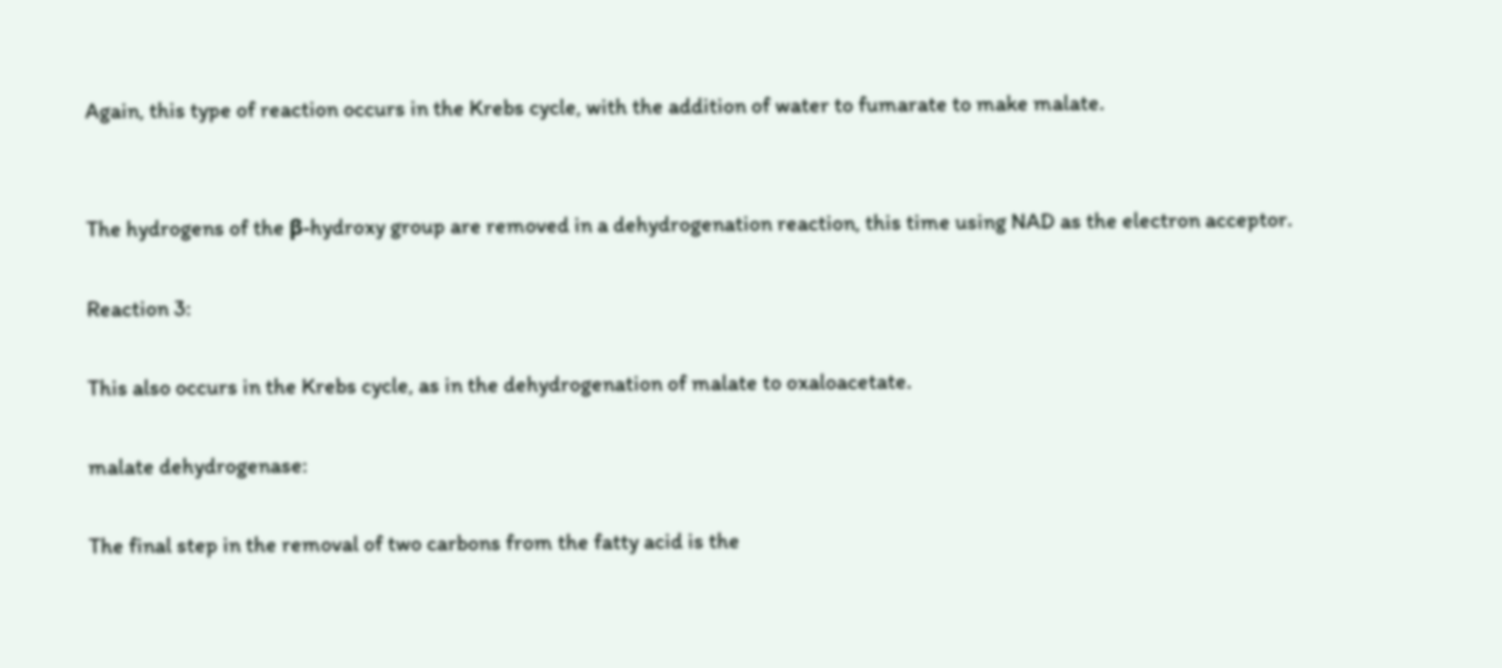Again, this type of reaction occurs in the Krebs cycle, with the addition of water to fumarate to make malate.


The hydrogens of the β‐hydroxy group are removed in a dehydrogenation reaction, this time using NAD as the electron acceptor.

Reaction 3:

This also occurs in the Krebs cycle, as in the dehydrogenation of malate to oxaloacetate.

malate dehydrogenase:

The final step in the removal of two carbons from the fatty acid is the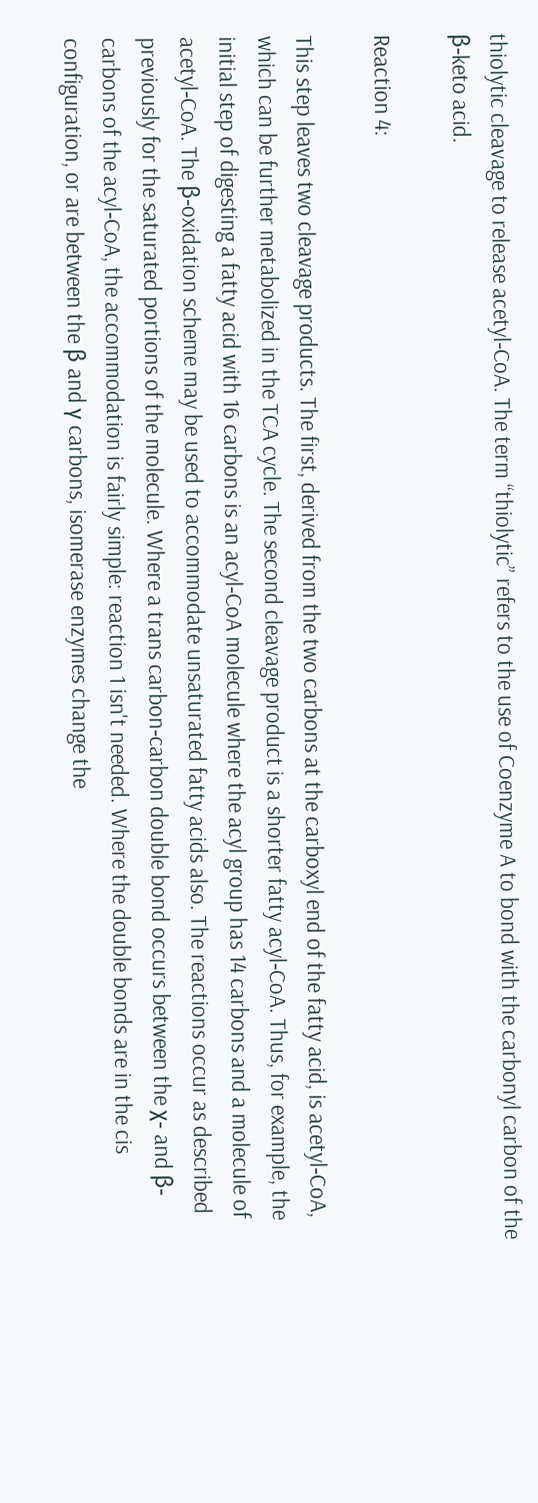thiolytic cleavage to release acetyl‐CoA. The term “thiolytic” refers to the use of Coenzyme A to bond with the carbonyl carbon of the β‐keto acid.

Reaction 4:

This step leaves two cleavage products. The first, derived from the two carbons at the carboxyl end of the fatty acid, is acetyl‐CoA, which can be further metabolized in the TCA cycle. The second cleavage product is a shorter fatty acyl‐CoA. Thus, for example, the initial step of digesting a fatty acid with 16 carbons is an acyl‐CoA molecule where the acyl group has 14 carbons and a molecule of acetyl‐CoA. The β‐oxidation scheme may be used to accommodate unsaturated fatty acids also. The reactions occur as described previously for the saturated portions of the molecule. Where a trans carbon‐carbon double bond occurs between the χ‐ and β‐carbons of the acyl‐CoA, the accommodation is fairly simple: reaction 1 isn't needed. Where the double bonds are in the cis configuration, or are between the β and γ carbons, isomerase enzymes change the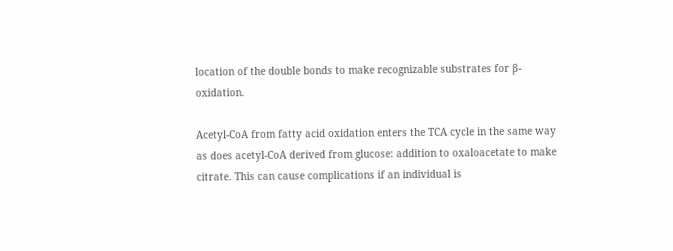location of the double bonds to make recognizable substrates for β‐oxidation.

Acetyl‐CoA from fatty acid oxidation enters the TCA cycle in the same way as does acetyl‐CoA derived from glucose: addition to oxaloacetate to make citrate. This can cause complications if an individual is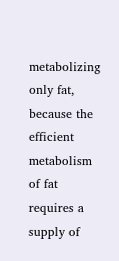metabolizing only fat, because the efficient metabolism of fat requires a supply of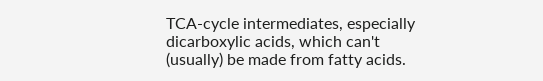TCA‐cycle intermediates, especially dicarboxylic acids, which can't (usually) be made from fatty acids.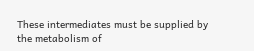These intermediates must be supplied by the metabolism of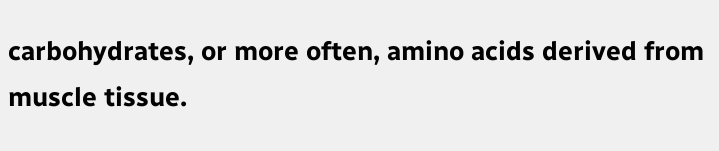carbohydrates, or more often, amino acids derived from muscle tissue.